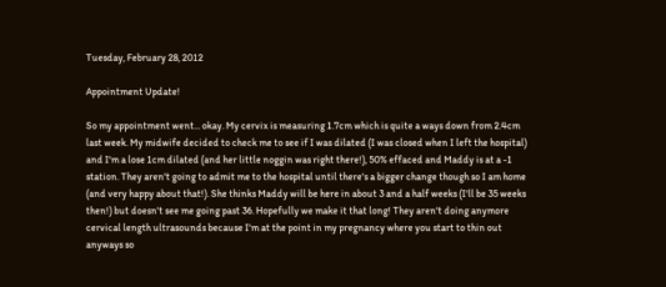Tuesday, February 28, 2012

Appointment Update!

So my appointment went... okay. My cervix is measuring 1.7cm which is quite a ways down from 2.4cm last week. My midwife decided to check me to see if I was dilated (I was closed when I left the hospital) and I'm a lose 1cm dilated (and her little noggin was right there!), 50% effaced and Maddy is at a -1 station. They aren't going to admit me to the hospital until there's a bigger change though so I am home (and very happy about that!). She thinks Maddy will be here in about 3 and a half weeks (I'll be 35 weeks then!) but doesn't see me going past 36. Hopefully we make it that long! They aren't doing anymore cervical length ultrasounds because I'm at the point in my pregnancy where you start to thin out anyways so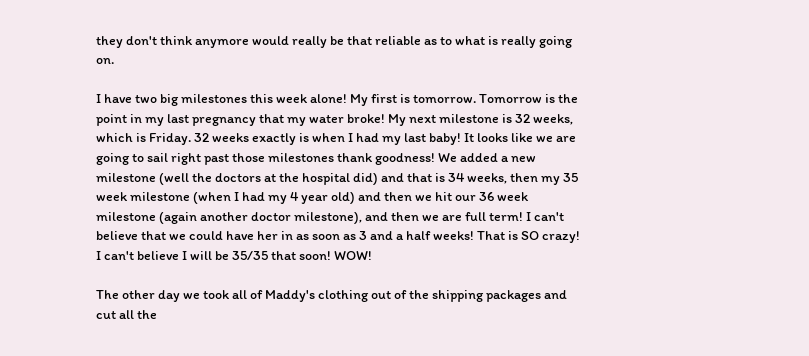they don't think anymore would really be that reliable as to what is really going on.

I have two big milestones this week alone! My first is tomorrow. Tomorrow is the point in my last pregnancy that my water broke! My next milestone is 32 weeks, which is Friday. 32 weeks exactly is when I had my last baby! It looks like we are going to sail right past those milestones thank goodness! We added a new milestone (well the doctors at the hospital did) and that is 34 weeks, then my 35 week milestone (when I had my 4 year old) and then we hit our 36 week milestone (again another doctor milestone), and then we are full term! I can't believe that we could have her in as soon as 3 and a half weeks! That is SO crazy! I can't believe I will be 35/35 that soon! WOW!

The other day we took all of Maddy's clothing out of the shipping packages and cut all the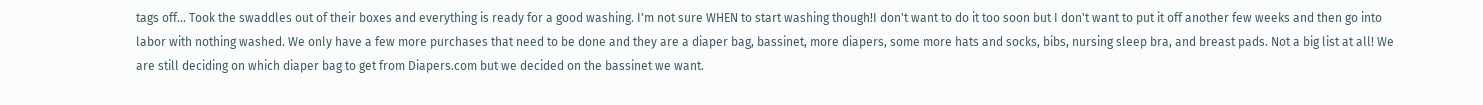tags off... Took the swaddles out of their boxes and everything is ready for a good washing. I'm not sure WHEN to start washing though!I don't want to do it too soon but I don't want to put it off another few weeks and then go into labor with nothing washed. We only have a few more purchases that need to be done and they are a diaper bag, bassinet, more diapers, some more hats and socks, bibs, nursing sleep bra, and breast pads. Not a big list at all! We are still deciding on which diaper bag to get from Diapers.com but we decided on the bassinet we want.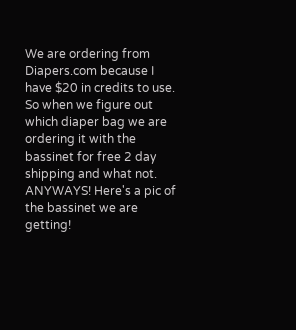We are ordering from Diapers.com because I have $20 in credits to use. So when we figure out which diaper bag we are ordering it with the bassinet for free 2 day shipping and what not. ANYWAYS! Here's a pic of the bassinet we are getting!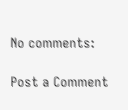No comments:

Post a Comment